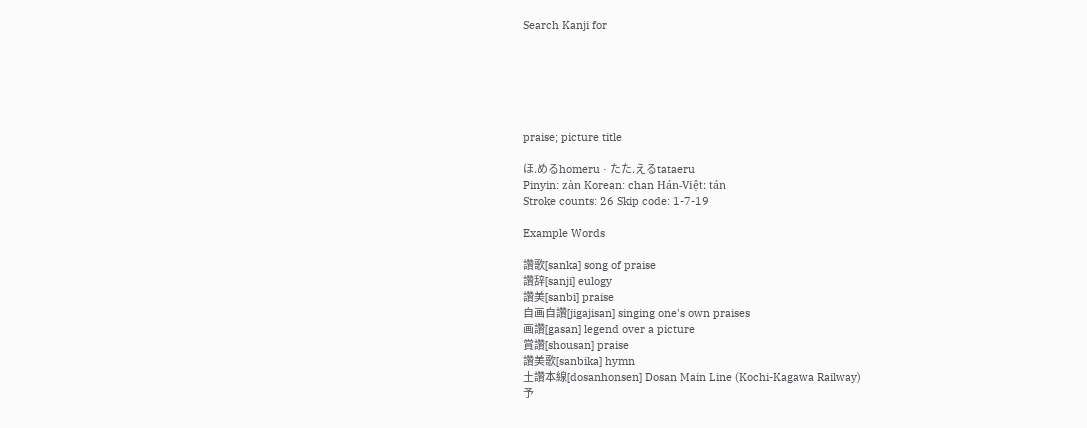Search Kanji for






praise; picture title

ほ.めるhomeru · たた.えるtataeru
Pinyin: zàn Korean: chan Hán-Việt: tán
Stroke counts: 26 Skip code: 1-7-19

Example Words

讚歌[sanka] song of praise
讚辞[sanji] eulogy
讚美[sanbi] praise
自画自讚[jigajisan] singing one's own praises
画讚[gasan] legend over a picture
賞讚[shousan] praise
讚美歌[sanbika] hymn
土讚本線[dosanhonsen] Dosan Main Line (Kochi-Kagawa Railway)
予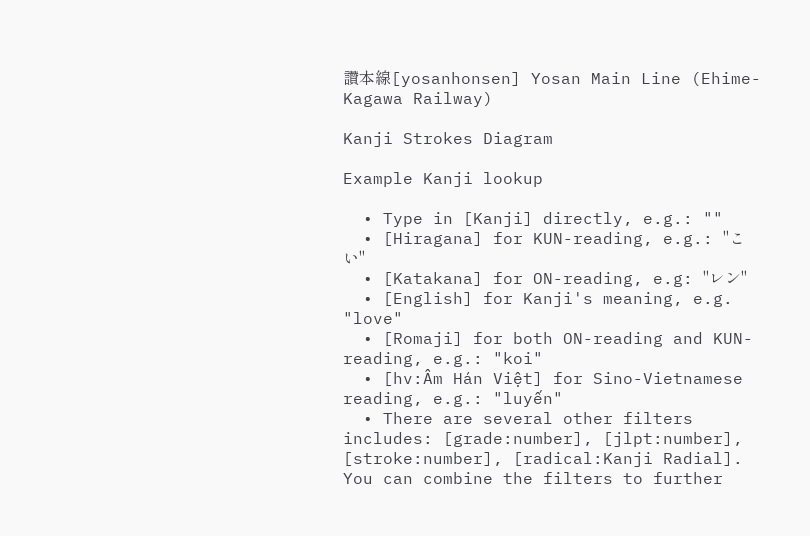讚本線[yosanhonsen] Yosan Main Line (Ehime-Kagawa Railway)

Kanji Strokes Diagram

Example Kanji lookup

  • Type in [Kanji] directly, e.g.: ""
  • [Hiragana] for KUN-reading, e.g.: "こい"
  • [Katakana] for ON-reading, e.g: "レン"
  • [English] for Kanji's meaning, e.g. "love"
  • [Romaji] for both ON-reading and KUN-reading, e.g.: "koi"
  • [hv:Âm Hán Việt] for Sino-Vietnamese reading, e.g.: "luyến"
  • There are several other filters includes: [grade:number], [jlpt:number], [stroke:number], [radical:Kanji Radial]. You can combine the filters to further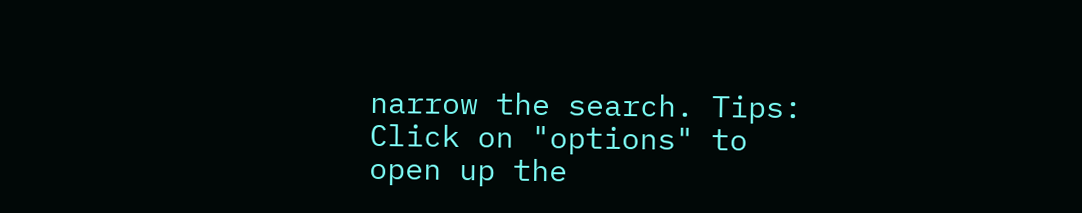narrow the search. Tips: Click on "options" to open up the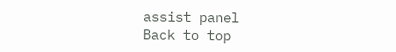assist panel
Back to top